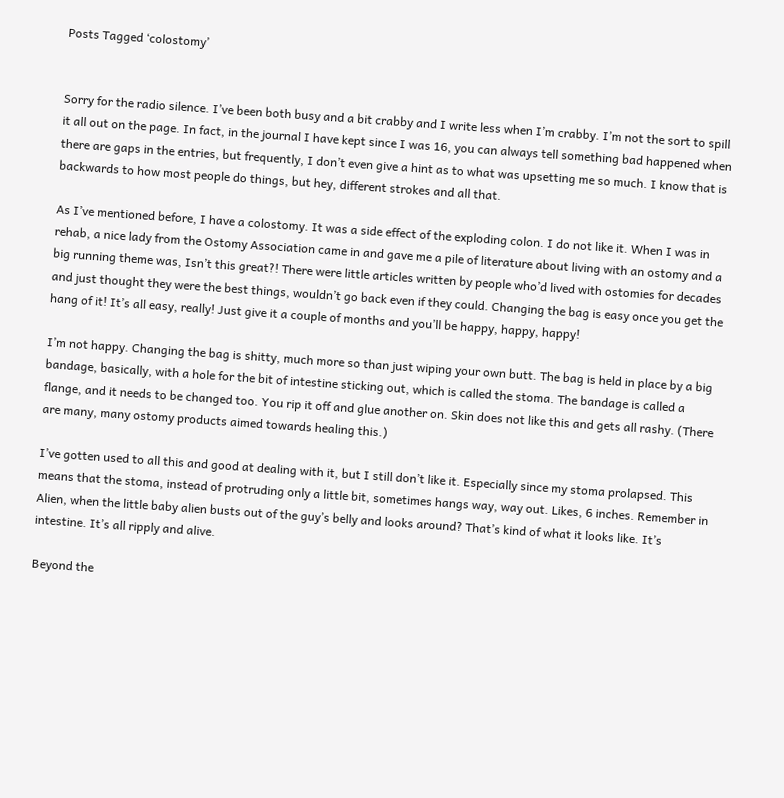Posts Tagged ‘colostomy’


Sorry for the radio silence. I’ve been both busy and a bit crabby and I write less when I’m crabby. I’m not the sort to spill it all out on the page. In fact, in the journal I have kept since I was 16, you can always tell something bad happened when there are gaps in the entries, but frequently, I don’t even give a hint as to what was upsetting me so much. I know that is backwards to how most people do things, but hey, different strokes and all that.

As I’ve mentioned before, I have a colostomy. It was a side effect of the exploding colon. I do not like it. When I was in rehab, a nice lady from the Ostomy Association came in and gave me a pile of literature about living with an ostomy and a big running theme was, Isn’t this great?! There were little articles written by people who’d lived with ostomies for decades and just thought they were the best things, wouldn’t go back even if they could. Changing the bag is easy once you get the hang of it! It’s all easy, really! Just give it a couple of months and you’ll be happy, happy, happy!

I’m not happy. Changing the bag is shitty, much more so than just wiping your own butt. The bag is held in place by a big bandage, basically, with a hole for the bit of intestine sticking out, which is called the stoma. The bandage is called a flange, and it needs to be changed too. You rip it off and glue another on. Skin does not like this and gets all rashy. (There are many, many ostomy products aimed towards healing this.)

I’ve gotten used to all this and good at dealing with it, but I still don’t like it. Especially since my stoma prolapsed. This means that the stoma, instead of protruding only a little bit, sometimes hangs way, way out. Likes, 6 inches. Remember in Alien, when the little baby alien busts out of the guy’s belly and looks around? That’s kind of what it looks like. It’s intestine. It’s all ripply and alive.

Beyond the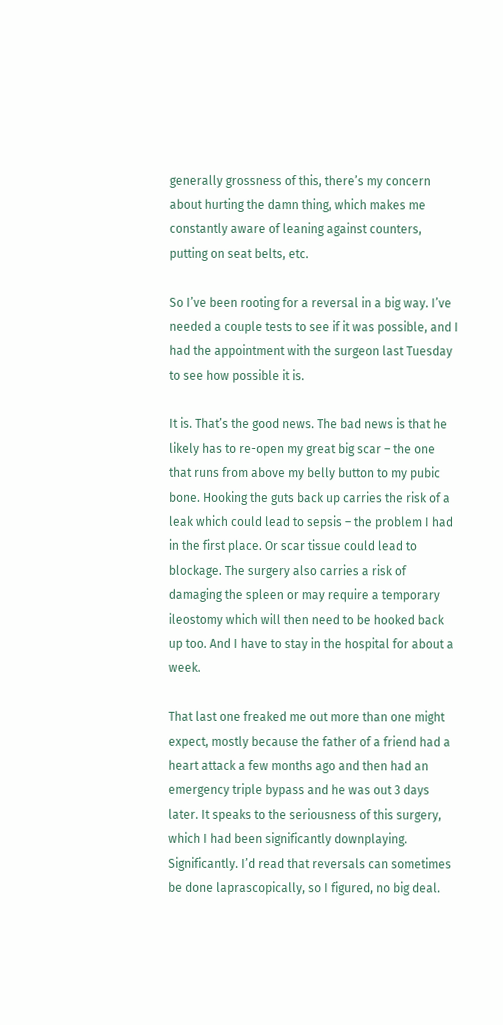generally grossness of this, there’s my concern about hurting the damn thing, which makes me constantly aware of leaning against counters, putting on seat belts, etc.

So I’ve been rooting for a reversal in a big way. I’ve needed a couple tests to see if it was possible, and I had the appointment with the surgeon last Tuesday to see how possible it is.

It is. That’s the good news. The bad news is that he likely has to re-open my great big scar – the one that runs from above my belly button to my pubic bone. Hooking the guts back up carries the risk of a leak which could lead to sepsis – the problem I had in the first place. Or scar tissue could lead to blockage. The surgery also carries a risk of damaging the spleen or may require a temporary ileostomy which will then need to be hooked back up too. And I have to stay in the hospital for about a week.

That last one freaked me out more than one might expect, mostly because the father of a friend had a heart attack a few months ago and then had an emergency triple bypass and he was out 3 days later. It speaks to the seriousness of this surgery, which I had been significantly downplaying. Significantly. I’d read that reversals can sometimes be done laprascopically, so I figured, no big deal.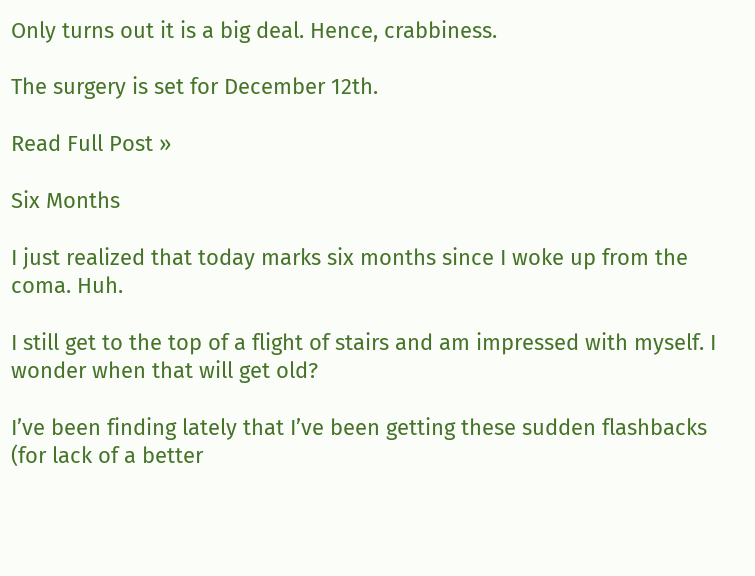Only turns out it is a big deal. Hence, crabbiness.

The surgery is set for December 12th.

Read Full Post »

Six Months

I just realized that today marks six months since I woke up from the coma. Huh.

I still get to the top of a flight of stairs and am impressed with myself. I wonder when that will get old?

I’ve been finding lately that I’ve been getting these sudden flashbacks (for lack of a better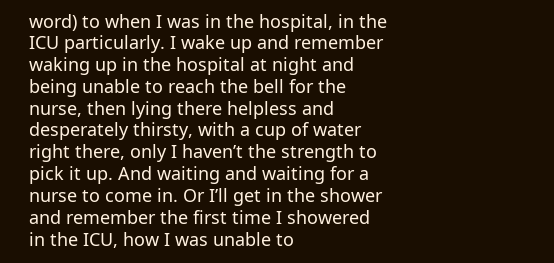word) to when I was in the hospital, in the ICU particularly. I wake up and remember waking up in the hospital at night and being unable to reach the bell for the nurse, then lying there helpless and desperately thirsty, with a cup of water right there, only I haven’t the strength to pick it up. And waiting and waiting for a nurse to come in. Or I’ll get in the shower and remember the first time I showered in the ICU, how I was unable to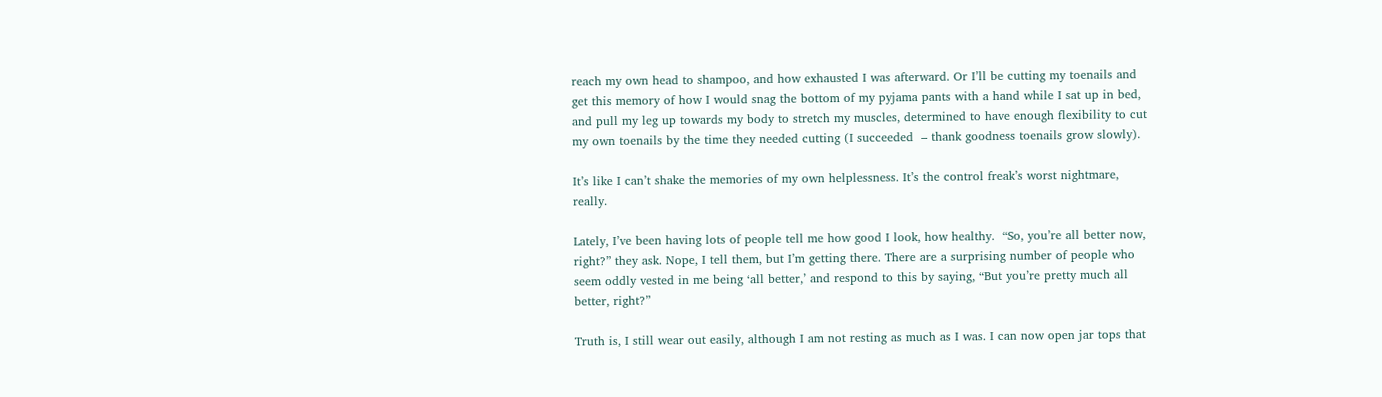reach my own head to shampoo, and how exhausted I was afterward. Or I’ll be cutting my toenails and get this memory of how I would snag the bottom of my pyjama pants with a hand while I sat up in bed, and pull my leg up towards my body to stretch my muscles, determined to have enough flexibility to cut my own toenails by the time they needed cutting (I succeeded  – thank goodness toenails grow slowly).

It’s like I can’t shake the memories of my own helplessness. It’s the control freak’s worst nightmare, really.

Lately, I’ve been having lots of people tell me how good I look, how healthy.  “So, you’re all better now, right?” they ask. Nope, I tell them, but I’m getting there. There are a surprising number of people who seem oddly vested in me being ‘all better,’ and respond to this by saying, “But you’re pretty much all better, right?”

Truth is, I still wear out easily, although I am not resting as much as I was. I can now open jar tops that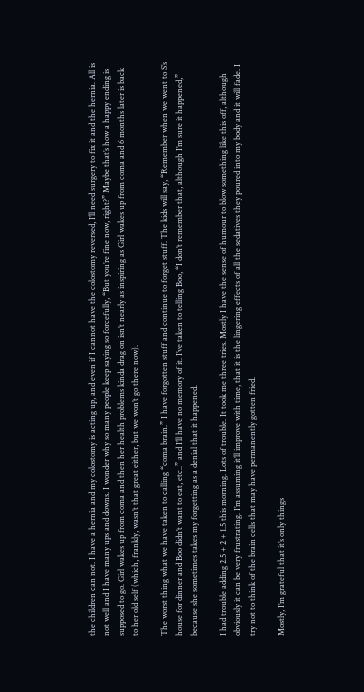the children can not. I have a hernia and my colostomy is acting up, and even if I cannot have the colostomy reversed, I’ll need surgery to fix it and the hernia. All is not well and I have many ups and downs. I wonder why so many people keep saying so forcefully, “But you’re fine now, right?” Maybe that’s how a happy ending is supposed to go. Girl wakes up from coma and then her health problems kinda drag on isn’t nearly as inspiring as Girl wakes up from coma and 6 months later is back to her old self (which, frankly, wasn’t that great either, but we won’t go there now).

The worst thing what we have taken to calling “coma brain.” I have forgotten stuff and continue to forget stuff. The kids will say, “Remember when we went to S’s house for dinner and Boo didn’t want to eat, etc..” and I’ll have no memory of it. I’ve taken to telling Boo, “I don’t remember that, although I’m sure it happened,” because she sometimes takes my forgetting as a denial that it happened.

I had trouble adding 2.5 + 2 + 1.5 this morning. Lots of trouble. It took me three tries. Mostly I have the sense of humour to blow something like this off, although obviously it can be very frustrating. I’m assuming it’ll improve with time, that it is the lingering effects of all the sedatives they poured into my body and it will fade. I try not to think of the brain cells that may have permanently gotten fried.

Mostly, I’m grateful that it’s only things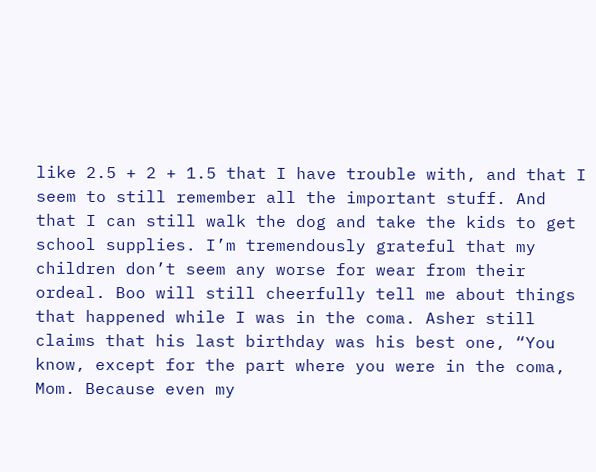like 2.5 + 2 + 1.5 that I have trouble with, and that I seem to still remember all the important stuff. And that I can still walk the dog and take the kids to get school supplies. I’m tremendously grateful that my children don’t seem any worse for wear from their ordeal. Boo will still cheerfully tell me about things that happened while I was in the coma. Asher still claims that his last birthday was his best one, “You know, except for the part where you were in the coma, Mom. Because even my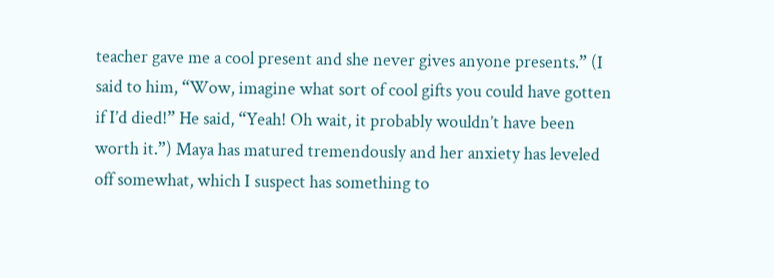teacher gave me a cool present and she never gives anyone presents.” (I said to him, “Wow, imagine what sort of cool gifts you could have gotten if I’d died!” He said, “Yeah! Oh wait, it probably wouldn’t have been worth it.”) Maya has matured tremendously and her anxiety has leveled off somewhat, which I suspect has something to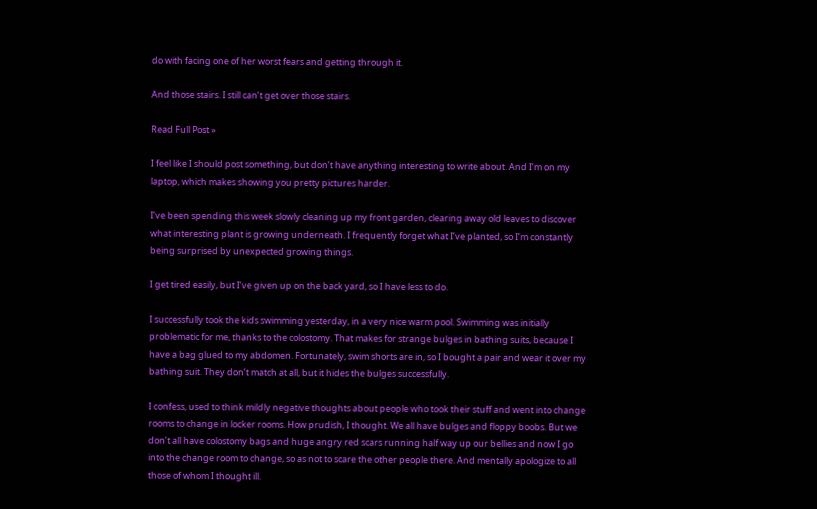do with facing one of her worst fears and getting through it.

And those stairs. I still can’t get over those stairs.

Read Full Post »

I feel like I should post something, but don’t have anything interesting to write about. And I’m on my laptop, which makes showing you pretty pictures harder.

I’ve been spending this week slowly cleaning up my front garden, clearing away old leaves to discover what interesting plant is growing underneath. I frequently forget what I’ve planted, so I’m constantly being surprised by unexpected growing things.

I get tired easily, but I’ve given up on the back yard, so I have less to do.

I successfully took the kids swimming yesterday, in a very nice warm pool. Swimming was initially problematic for me, thanks to the colostomy. That makes for strange bulges in bathing suits, because I have a bag glued to my abdomen. Fortunately, swim shorts are in, so I bought a pair and wear it over my bathing suit. They don’t match at all, but it hides the bulges successfully.

I confess, used to think mildly negative thoughts about people who took their stuff and went into change rooms to change in locker rooms. How prudish, I thought. We all have bulges and floppy boobs. But we don’t all have colostomy bags and huge angry red scars running half way up our bellies and now I go into the change room to change, so as not to scare the other people there. And mentally apologize to all those of whom I thought ill.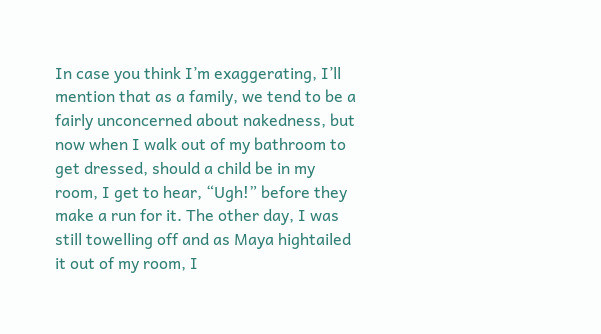In case you think I’m exaggerating, I’ll mention that as a family, we tend to be a fairly unconcerned about nakedness, but now when I walk out of my bathroom to get dressed, should a child be in my room, I get to hear, “Ugh!” before they make a run for it. The other day, I was still towelling off and as Maya hightailed it out of my room, I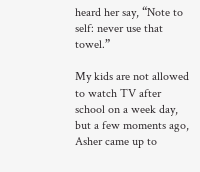heard her say, “Note to self: never use that towel.”

My kids are not allowed to watch TV after school on a week day, but a few moments ago, Asher came up to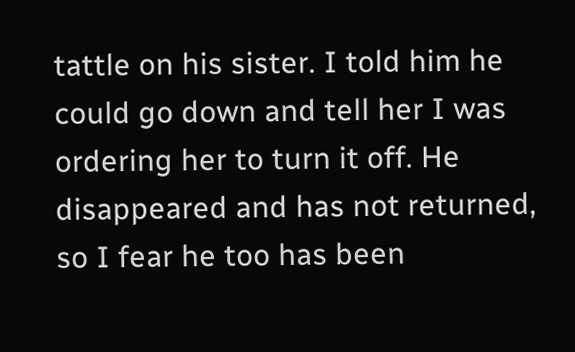tattle on his sister. I told him he could go down and tell her I was ordering her to turn it off. He disappeared and has not returned, so I fear he too has been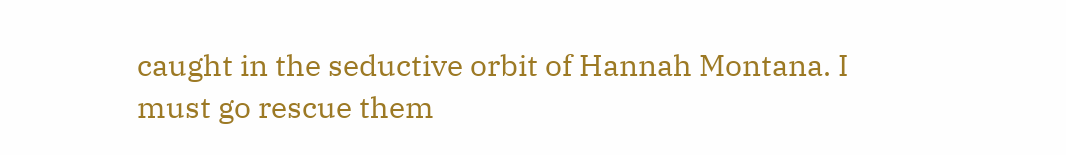caught in the seductive orbit of Hannah Montana. I must go rescue them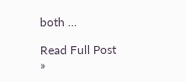both …

Read Full Post »